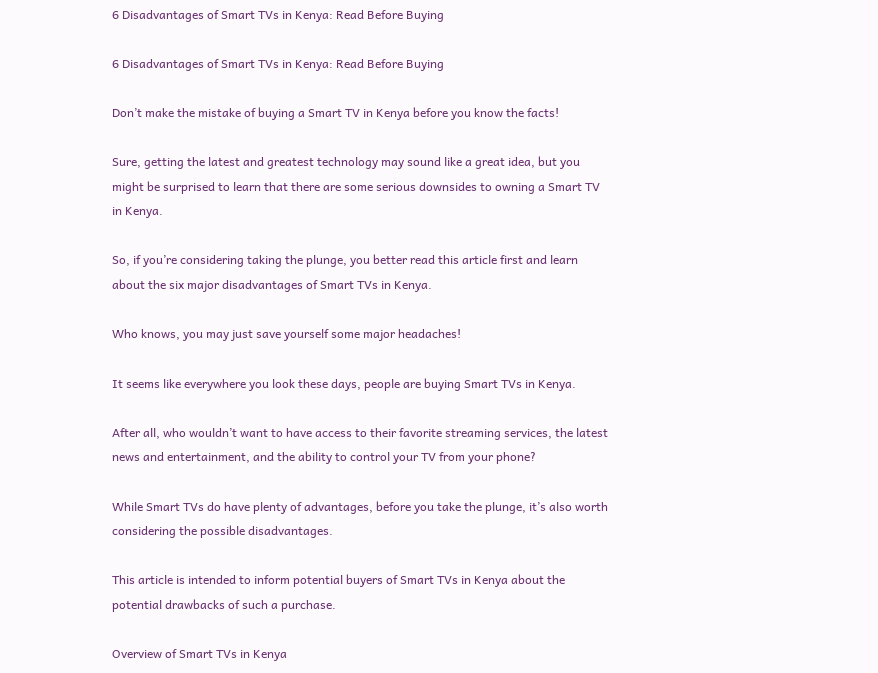6 Disadvantages of Smart TVs in Kenya: Read Before Buying

6 Disadvantages of Smart TVs in Kenya: Read Before Buying

Don’t make the mistake of buying a Smart TV in Kenya before you know the facts!

Sure, getting the latest and greatest technology may sound like a great idea, but you might be surprised to learn that there are some serious downsides to owning a Smart TV in Kenya.

So, if you’re considering taking the plunge, you better read this article first and learn about the six major disadvantages of Smart TVs in Kenya.

Who knows, you may just save yourself some major headaches!

It seems like everywhere you look these days, people are buying Smart TVs in Kenya.

After all, who wouldn’t want to have access to their favorite streaming services, the latest news and entertainment, and the ability to control your TV from your phone?

While Smart TVs do have plenty of advantages, before you take the plunge, it’s also worth considering the possible disadvantages.

This article is intended to inform potential buyers of Smart TVs in Kenya about the potential drawbacks of such a purchase.

Overview of Smart TVs in Kenya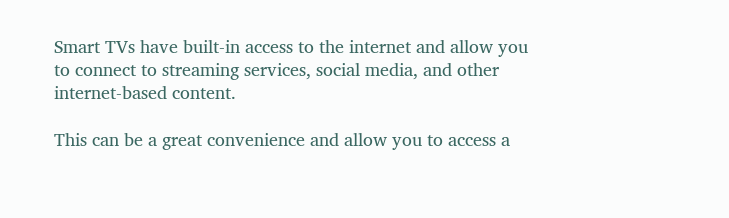Smart TVs have built-in access to the internet and allow you to connect to streaming services, social media, and other internet-based content.

This can be a great convenience and allow you to access a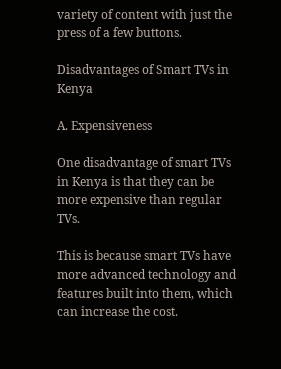variety of content with just the press of a few buttons.

Disadvantages of Smart TVs in Kenya

A. Expensiveness

One disadvantage of smart TVs in Kenya is that they can be more expensive than regular TVs.

This is because smart TVs have more advanced technology and features built into them, which can increase the cost.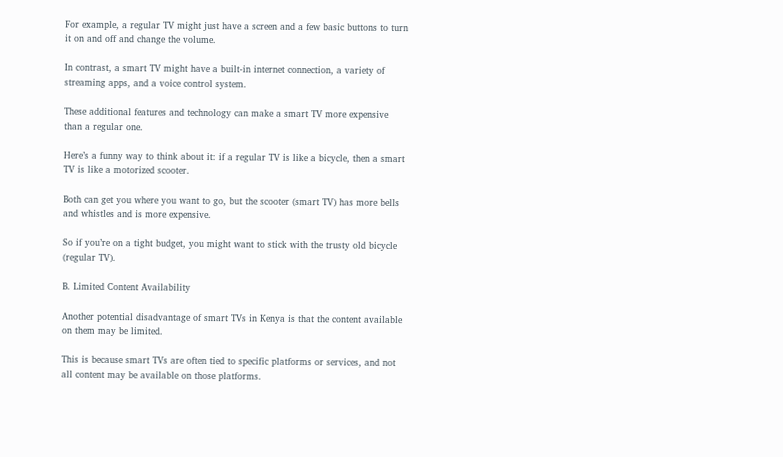For example, a regular TV might just have a screen and a few basic buttons to turn it on and off and change the volume.

In contrast, a smart TV might have a built-in internet connection, a variety of streaming apps, and a voice control system.

These additional features and technology can make a smart TV more expensive than a regular one.

Here’s a funny way to think about it: if a regular TV is like a bicycle, then a smart TV is like a motorized scooter.

Both can get you where you want to go, but the scooter (smart TV) has more bells and whistles and is more expensive.

So if you’re on a tight budget, you might want to stick with the trusty old bicycle (regular TV).

B. Limited Content Availability

Another potential disadvantage of smart TVs in Kenya is that the content available on them may be limited.

This is because smart TVs are often tied to specific platforms or services, and not all content may be available on those platforms.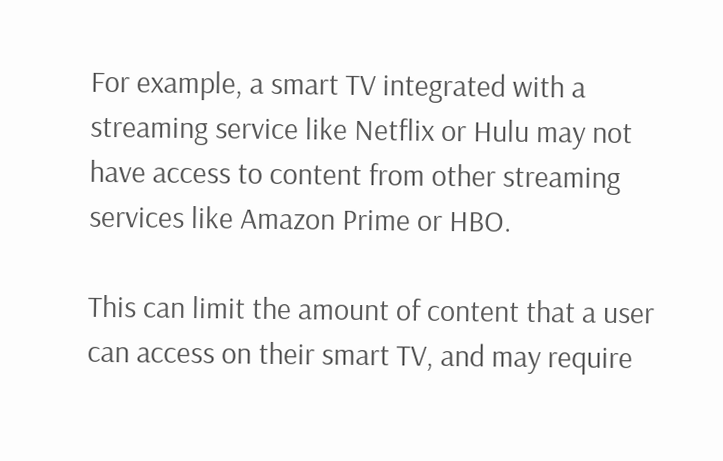For example, a smart TV integrated with a streaming service like Netflix or Hulu may not have access to content from other streaming services like Amazon Prime or HBO.

This can limit the amount of content that a user can access on their smart TV, and may require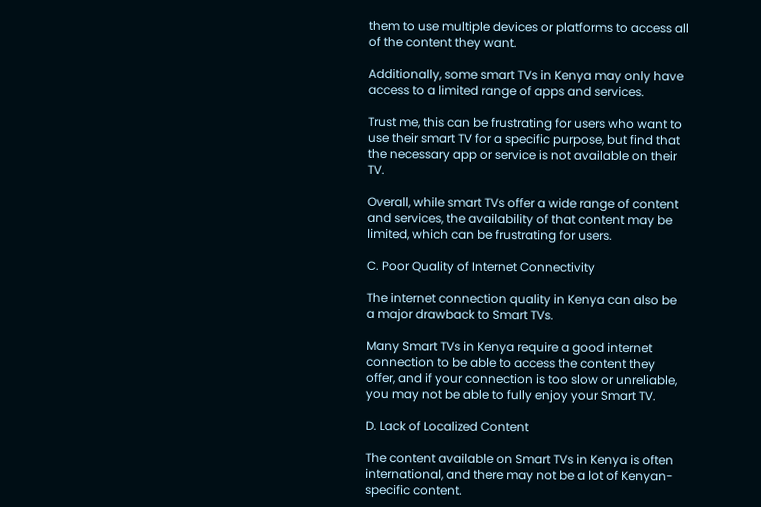them to use multiple devices or platforms to access all of the content they want.

Additionally, some smart TVs in Kenya may only have access to a limited range of apps and services.

Trust me, this can be frustrating for users who want to use their smart TV for a specific purpose, but find that the necessary app or service is not available on their TV.

Overall, while smart TVs offer a wide range of content and services, the availability of that content may be limited, which can be frustrating for users.

C. Poor Quality of Internet Connectivity

The internet connection quality in Kenya can also be a major drawback to Smart TVs.

Many Smart TVs in Kenya require a good internet connection to be able to access the content they offer, and if your connection is too slow or unreliable, you may not be able to fully enjoy your Smart TV.

D. Lack of Localized Content

The content available on Smart TVs in Kenya is often international, and there may not be a lot of Kenyan-specific content.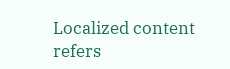Localized content refers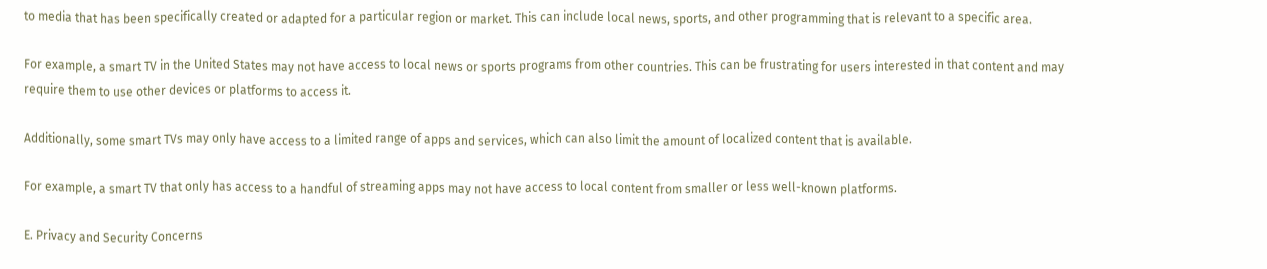to media that has been specifically created or adapted for a particular region or market. This can include local news, sports, and other programming that is relevant to a specific area.

For example, a smart TV in the United States may not have access to local news or sports programs from other countries. This can be frustrating for users interested in that content and may require them to use other devices or platforms to access it.

Additionally, some smart TVs may only have access to a limited range of apps and services, which can also limit the amount of localized content that is available.

For example, a smart TV that only has access to a handful of streaming apps may not have access to local content from smaller or less well-known platforms.

E. Privacy and Security Concerns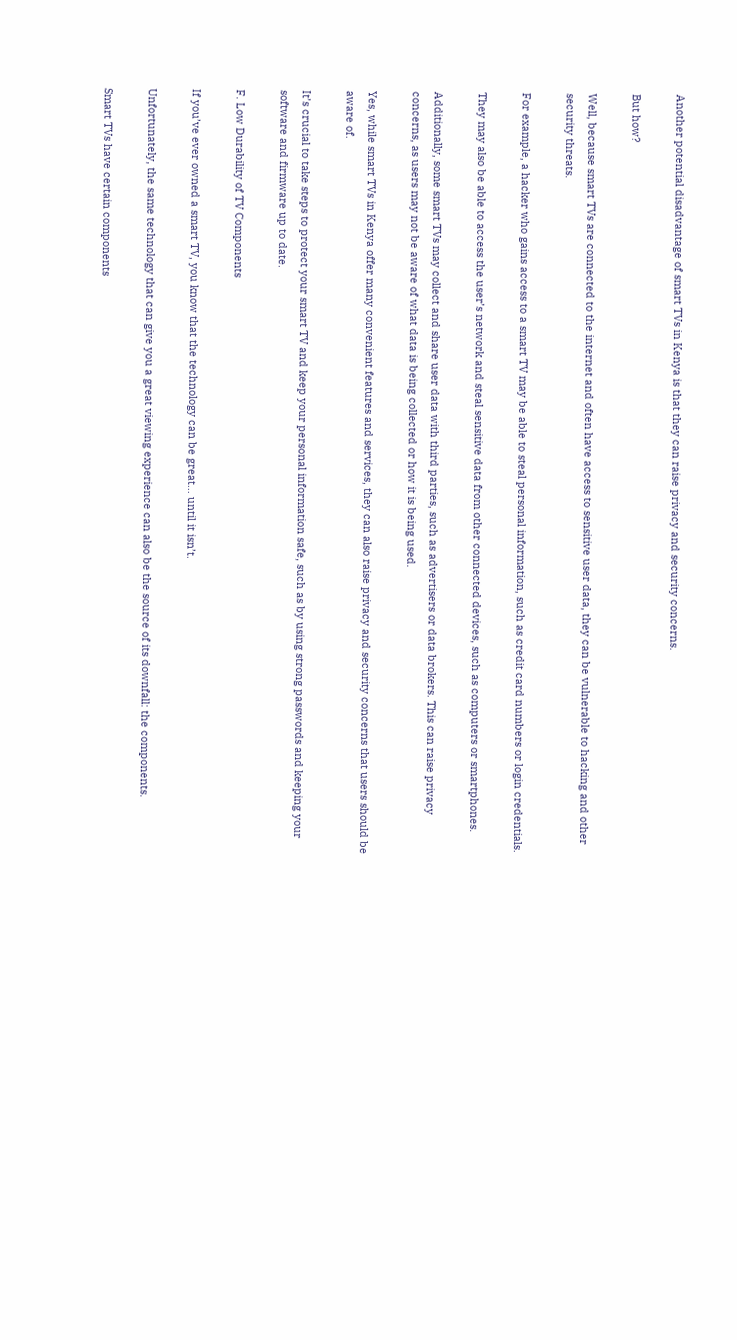Another potential disadvantage of smart TVs in Kenya is that they can raise privacy and security concerns.

But how?

Well, because smart TVs are connected to the internet and often have access to sensitive user data, they can be vulnerable to hacking and other security threats.

For example, a hacker who gains access to a smart TV may be able to steal personal information, such as credit card numbers or login credentials.

They may also be able to access the user’s network and steal sensitive data from other connected devices, such as computers or smartphones.

Additionally, some smart TVs may collect and share user data with third parties, such as advertisers or data brokers. This can raise privacy concerns, as users may not be aware of what data is being collected or how it is being used.

Yes, while smart TVs in Kenya offer many convenient features and services, they can also raise privacy and security concerns that users should be aware of.

It’s crucial to take steps to protect your smart TV and keep your personal information safe, such as by using strong passwords and keeping your software and firmware up to date.

F. Low Durability of TV Components

If you’ve ever owned a smart TV, you know that the technology can be great… until it isn’t.

Unfortunately, the same technology that can give you a great viewing experience can also be the source of its downfall: the components.

Smart TVs have certain components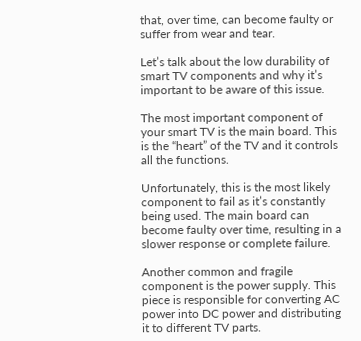that, over time, can become faulty or suffer from wear and tear.

Let’s talk about the low durability of smart TV components and why it’s important to be aware of this issue.

The most important component of your smart TV is the main board. This is the “heart” of the TV and it controls all the functions.

Unfortunately, this is the most likely component to fail as it’s constantly being used. The main board can become faulty over time, resulting in a slower response or complete failure.

Another common and fragile component is the power supply. This piece is responsible for converting AC power into DC power and distributing it to different TV parts.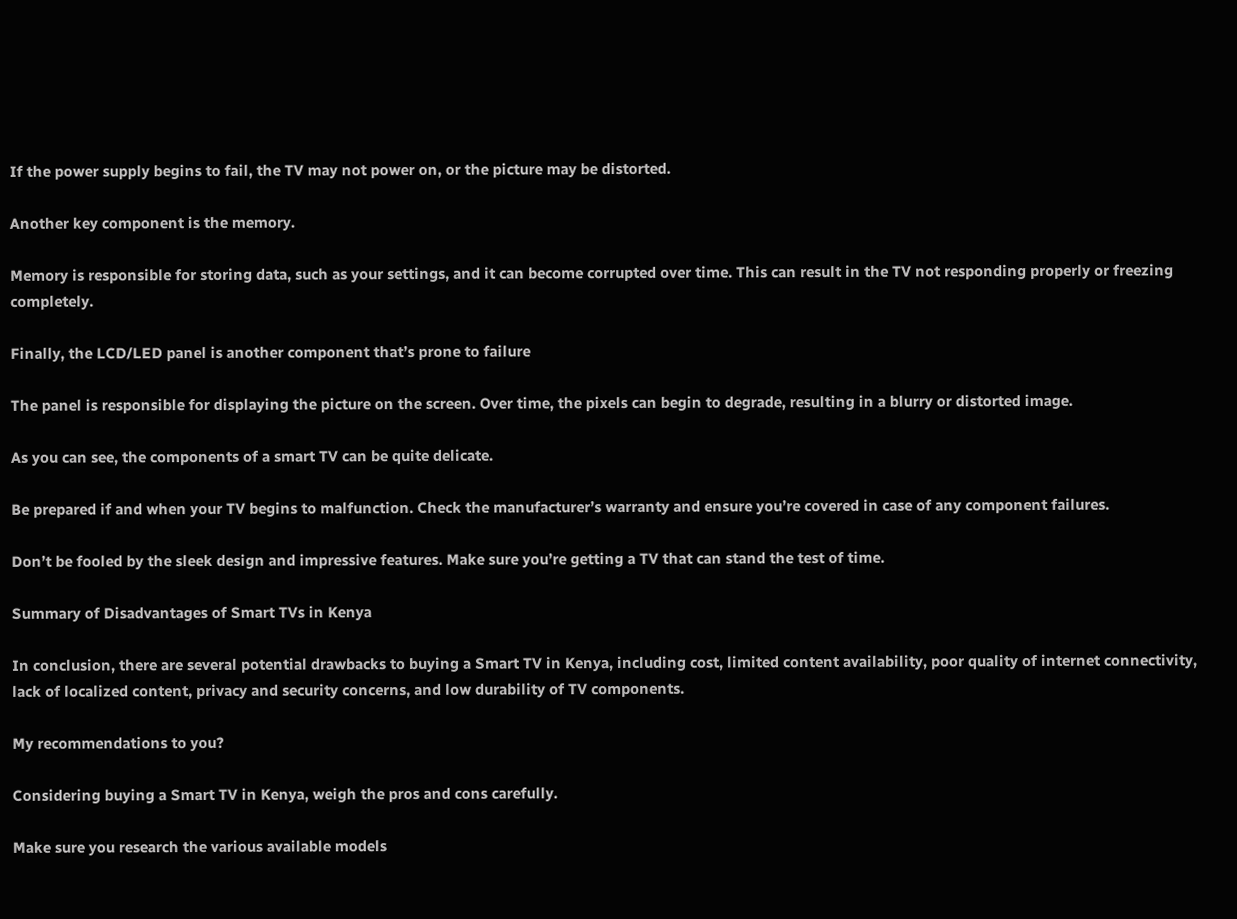If the power supply begins to fail, the TV may not power on, or the picture may be distorted.

Another key component is the memory.

Memory is responsible for storing data, such as your settings, and it can become corrupted over time. This can result in the TV not responding properly or freezing completely.

Finally, the LCD/LED panel is another component that’s prone to failure

The panel is responsible for displaying the picture on the screen. Over time, the pixels can begin to degrade, resulting in a blurry or distorted image.

As you can see, the components of a smart TV can be quite delicate.

Be prepared if and when your TV begins to malfunction. Check the manufacturer’s warranty and ensure you’re covered in case of any component failures.

Don’t be fooled by the sleek design and impressive features. Make sure you’re getting a TV that can stand the test of time.

Summary of Disadvantages of Smart TVs in Kenya

In conclusion, there are several potential drawbacks to buying a Smart TV in Kenya, including cost, limited content availability, poor quality of internet connectivity, lack of localized content, privacy and security concerns, and low durability of TV components.

My recommendations to you?

Considering buying a Smart TV in Kenya, weigh the pros and cons carefully.

Make sure you research the various available models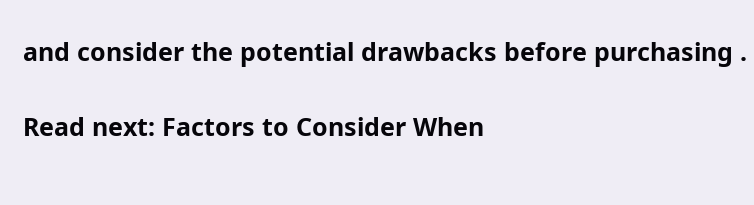and consider the potential drawbacks before purchasing .

Read next: Factors to Consider When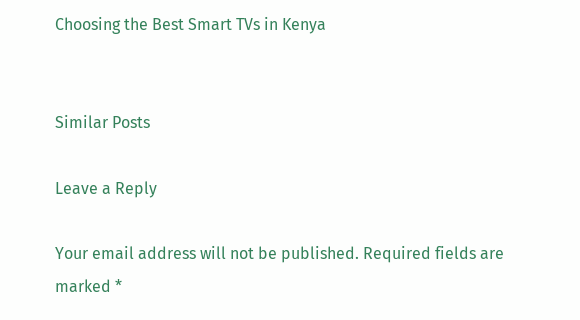Choosing the Best Smart TVs in Kenya


Similar Posts

Leave a Reply

Your email address will not be published. Required fields are marked *